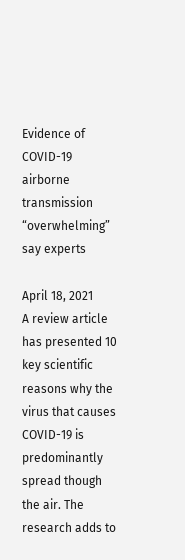Evidence of COVID-19 airborne transmission “overwhelming” say experts

April 18, 2021
A review article has presented 10 key scientific reasons why the virus that causes COVID-19 is predominantly spread though the air. The research adds to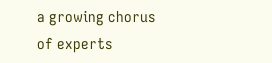a growing chorus of experts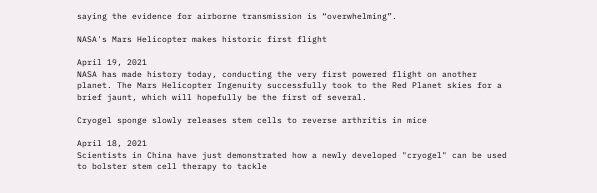saying the evidence for airborne transmission is “overwhelming”.

NASA's Mars Helicopter makes historic first flight

April 19, 2021
NASA has made history today, conducting the very first powered flight on another planet. The Mars Helicopter Ingenuity successfully took to the Red Planet skies for a brief jaunt, which will hopefully be the first of several.

Cryogel sponge slowly releases stem cells to reverse arthritis in mice

April 18, 2021
Scientists in China have just demonstrated how a newly developed "cryogel" can be used to bolster stem cell therapy to tackle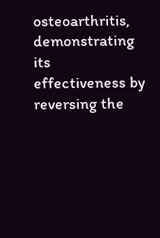osteoarthritis, demonstrating its effectiveness by reversing the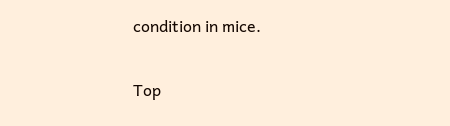condition in mice.

Top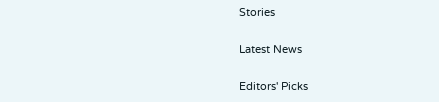Stories

Latest News

Editors' Picks